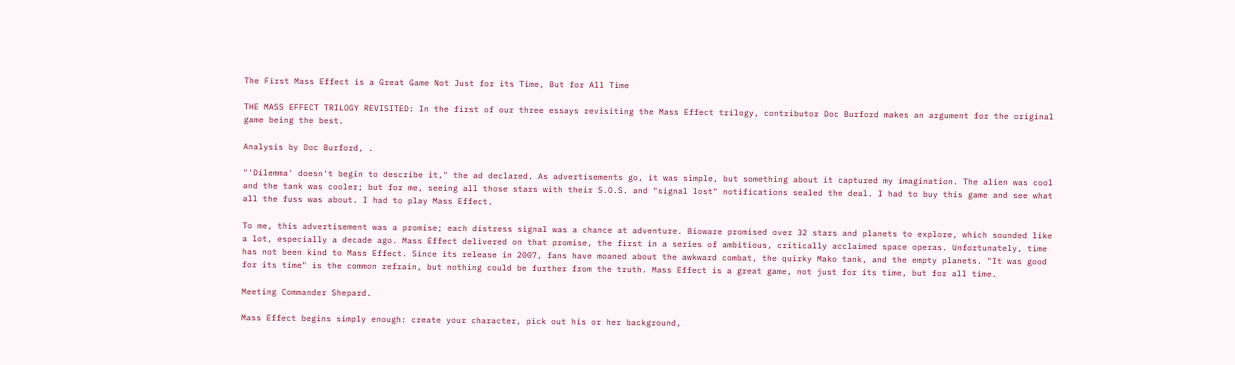The First Mass Effect is a Great Game Not Just for its Time, But for All Time

THE MASS EFFECT TRILOGY REVISITED: In the first of our three essays revisiting the Mass Effect trilogy, contributor Doc Burford makes an argument for the original game being the best.

Analysis by Doc Burford, .

"'Dilemma' doesn't begin to describe it," the ad declared. As advertisements go, it was simple, but something about it captured my imagination. The alien was cool and the tank was cooler; but for me, seeing all those stars with their S.O.S. and "signal lost" notifications sealed the deal. I had to buy this game and see what all the fuss was about. I had to play Mass Effect.

To me, this advertisement was a promise; each distress signal was a chance at adventure. Bioware promised over 32 stars and planets to explore, which sounded like a lot, especially a decade ago. Mass Effect delivered on that promise, the first in a series of ambitious, critically acclaimed space operas. Unfortunately, time has not been kind to Mass Effect. Since its release in 2007, fans have moaned about the awkward combat, the quirky Mako tank, and the empty planets. "It was good for its time" is the common refrain, but nothing could be further from the truth. Mass Effect is a great game, not just for its time, but for all time.

Meeting Commander Shepard.

Mass Effect begins simply enough: create your character, pick out his or her background,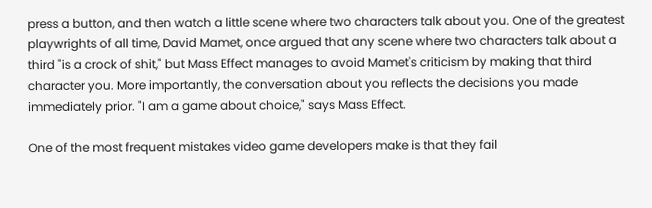press a button, and then watch a little scene where two characters talk about you. One of the greatest playwrights of all time, David Mamet, once argued that any scene where two characters talk about a third "is a crock of shit," but Mass Effect manages to avoid Mamet's criticism by making that third character you. More importantly, the conversation about you reflects the decisions you made immediately prior. "I am a game about choice," says Mass Effect.

One of the most frequent mistakes video game developers make is that they fail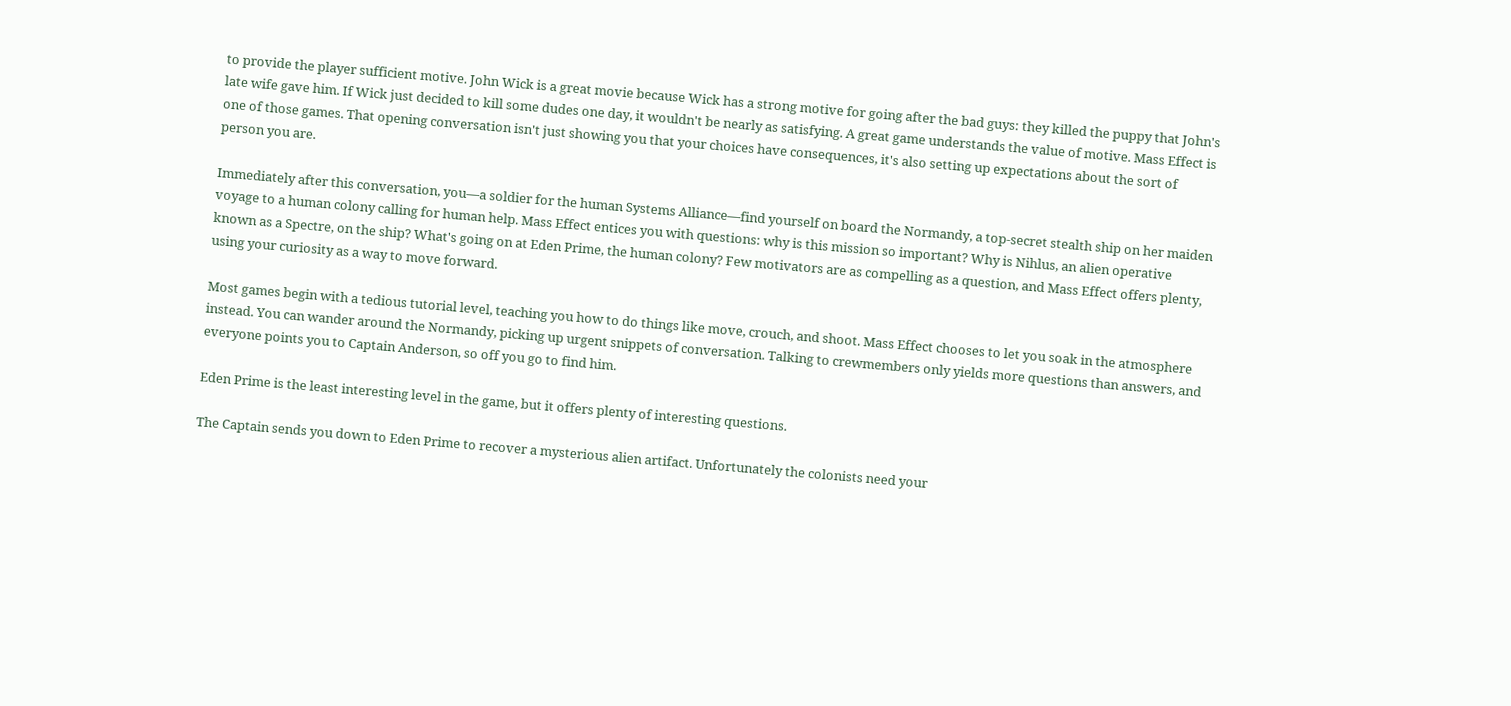to provide the player sufficient motive. John Wick is a great movie because Wick has a strong motive for going after the bad guys: they killed the puppy that John's late wife gave him. If Wick just decided to kill some dudes one day, it wouldn't be nearly as satisfying. A great game understands the value of motive. Mass Effect is one of those games. That opening conversation isn't just showing you that your choices have consequences, it's also setting up expectations about the sort of person you are.

Immediately after this conversation, you—a soldier for the human Systems Alliance—find yourself on board the Normandy, a top-secret stealth ship on her maiden voyage to a human colony calling for human help. Mass Effect entices you with questions: why is this mission so important? Why is Nihlus, an alien operative known as a Spectre, on the ship? What's going on at Eden Prime, the human colony? Few motivators are as compelling as a question, and Mass Effect offers plenty, using your curiosity as a way to move forward.

Most games begin with a tedious tutorial level, teaching you how to do things like move, crouch, and shoot. Mass Effect chooses to let you soak in the atmosphere instead. You can wander around the Normandy, picking up urgent snippets of conversation. Talking to crewmembers only yields more questions than answers, and everyone points you to Captain Anderson, so off you go to find him.

Eden Prime is the least interesting level in the game, but it offers plenty of interesting questions.

The Captain sends you down to Eden Prime to recover a mysterious alien artifact. Unfortunately the colonists need your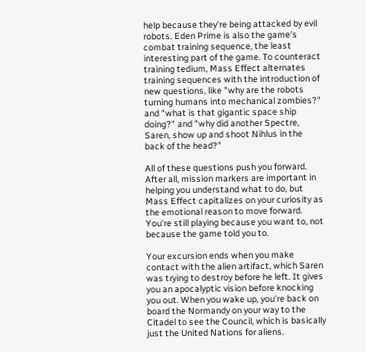help because they're being attacked by evil robots. Eden Prime is also the game's combat training sequence, the least interesting part of the game. To counteract training tedium, Mass Effect alternates training sequences with the introduction of new questions, like "why are the robots turning humans into mechanical zombies?" and "what is that gigantic space ship doing?" and "why did another Spectre, Saren, show up and shoot Nihlus in the back of the head?"

All of these questions push you forward. After all, mission markers are important in helping you understand what to do, but Mass Effect capitalizes on your curiosity as the emotional reason to move forward. You're still playing because you want to, not because the game told you to.

Your excursion ends when you make contact with the alien artifact, which Saren was trying to destroy before he left. It gives you an apocalyptic vision before knocking you out. When you wake up, you're back on board the Normandy on your way to the Citadel to see the Council, which is basically just the United Nations for aliens.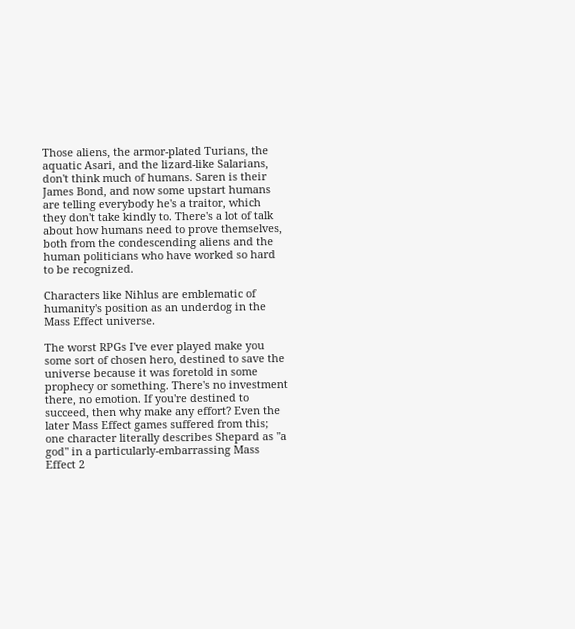Those aliens, the armor-plated Turians, the aquatic Asari, and the lizard-like Salarians, don't think much of humans. Saren is their James Bond, and now some upstart humans are telling everybody he's a traitor, which they don't take kindly to. There's a lot of talk about how humans need to prove themselves, both from the condescending aliens and the human politicians who have worked so hard to be recognized.

Characters like Nihlus are emblematic of humanity's position as an underdog in the Mass Effect universe.

The worst RPGs I've ever played make you some sort of chosen hero, destined to save the universe because it was foretold in some prophecy or something. There's no investment there, no emotion. If you're destined to succeed, then why make any effort? Even the later Mass Effect games suffered from this; one character literally describes Shepard as "a god" in a particularly-embarrassing Mass Effect 2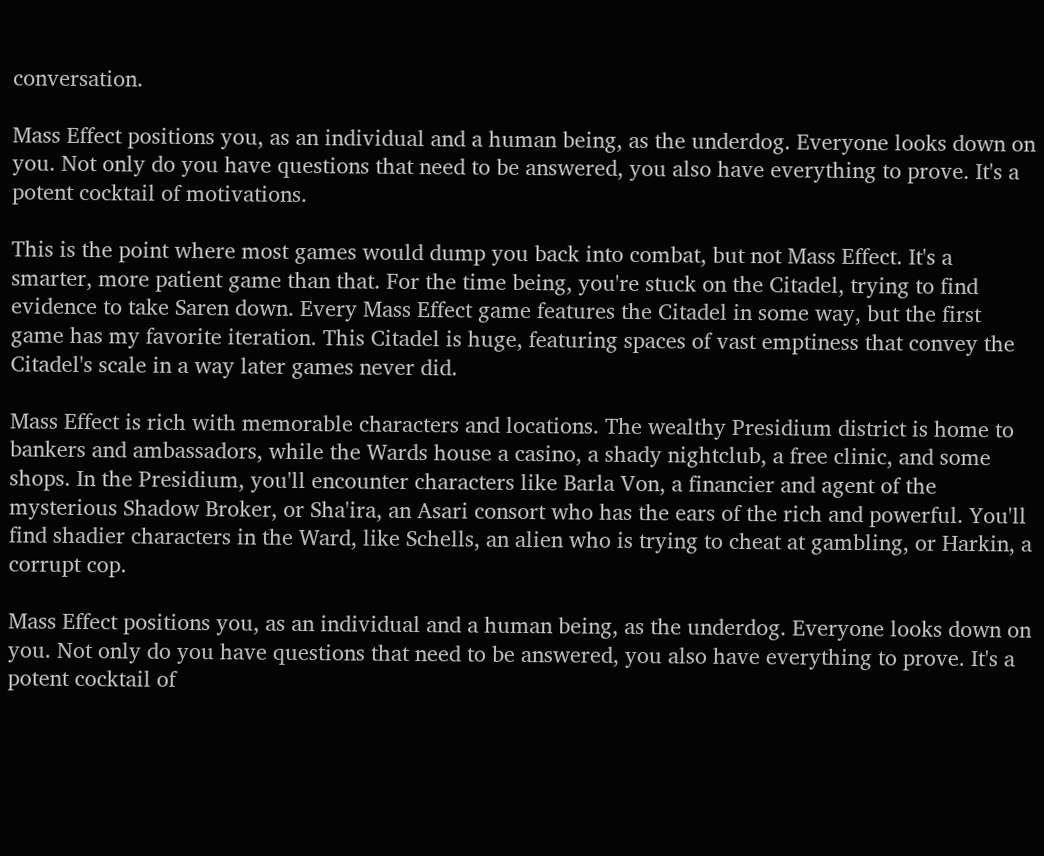conversation.

Mass Effect positions you, as an individual and a human being, as the underdog. Everyone looks down on you. Not only do you have questions that need to be answered, you also have everything to prove. It's a potent cocktail of motivations.

This is the point where most games would dump you back into combat, but not Mass Effect. It's a smarter, more patient game than that. For the time being, you're stuck on the Citadel, trying to find evidence to take Saren down. Every Mass Effect game features the Citadel in some way, but the first game has my favorite iteration. This Citadel is huge, featuring spaces of vast emptiness that convey the Citadel's scale in a way later games never did.

Mass Effect is rich with memorable characters and locations. The wealthy Presidium district is home to bankers and ambassadors, while the Wards house a casino, a shady nightclub, a free clinic, and some shops. In the Presidium, you'll encounter characters like Barla Von, a financier and agent of the mysterious Shadow Broker, or Sha'ira, an Asari consort who has the ears of the rich and powerful. You'll find shadier characters in the Ward, like Schells, an alien who is trying to cheat at gambling, or Harkin, a corrupt cop.

Mass Effect positions you, as an individual and a human being, as the underdog. Everyone looks down on you. Not only do you have questions that need to be answered, you also have everything to prove. It's a potent cocktail of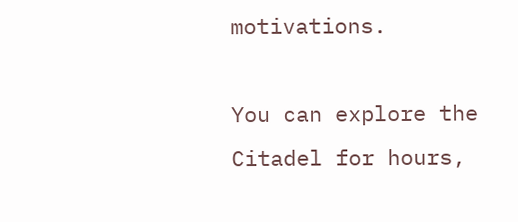motivations.

You can explore the Citadel for hours,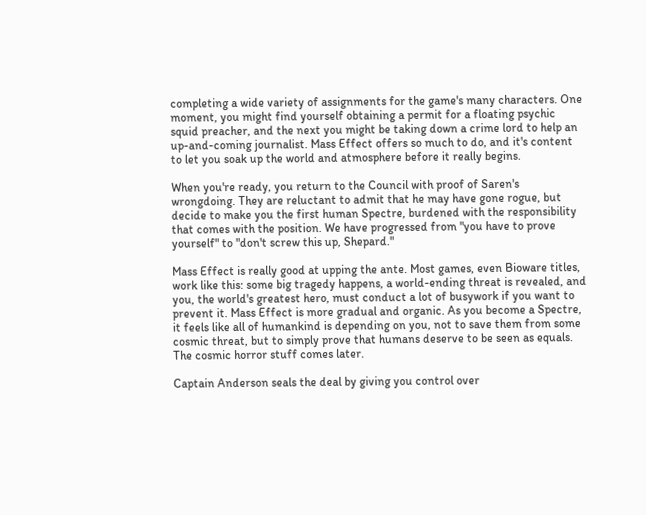completing a wide variety of assignments for the game's many characters. One moment, you might find yourself obtaining a permit for a floating psychic squid preacher, and the next you might be taking down a crime lord to help an up-and-coming journalist. Mass Effect offers so much to do, and it's content to let you soak up the world and atmosphere before it really begins.

When you're ready, you return to the Council with proof of Saren's wrongdoing. They are reluctant to admit that he may have gone rogue, but decide to make you the first human Spectre, burdened with the responsibility that comes with the position. We have progressed from "you have to prove yourself" to "don't screw this up, Shepard."

Mass Effect is really good at upping the ante. Most games, even Bioware titles, work like this: some big tragedy happens, a world-ending threat is revealed, and you, the world's greatest hero, must conduct a lot of busywork if you want to prevent it. Mass Effect is more gradual and organic. As you become a Spectre, it feels like all of humankind is depending on you, not to save them from some cosmic threat, but to simply prove that humans deserve to be seen as equals. The cosmic horror stuff comes later.

Captain Anderson seals the deal by giving you control over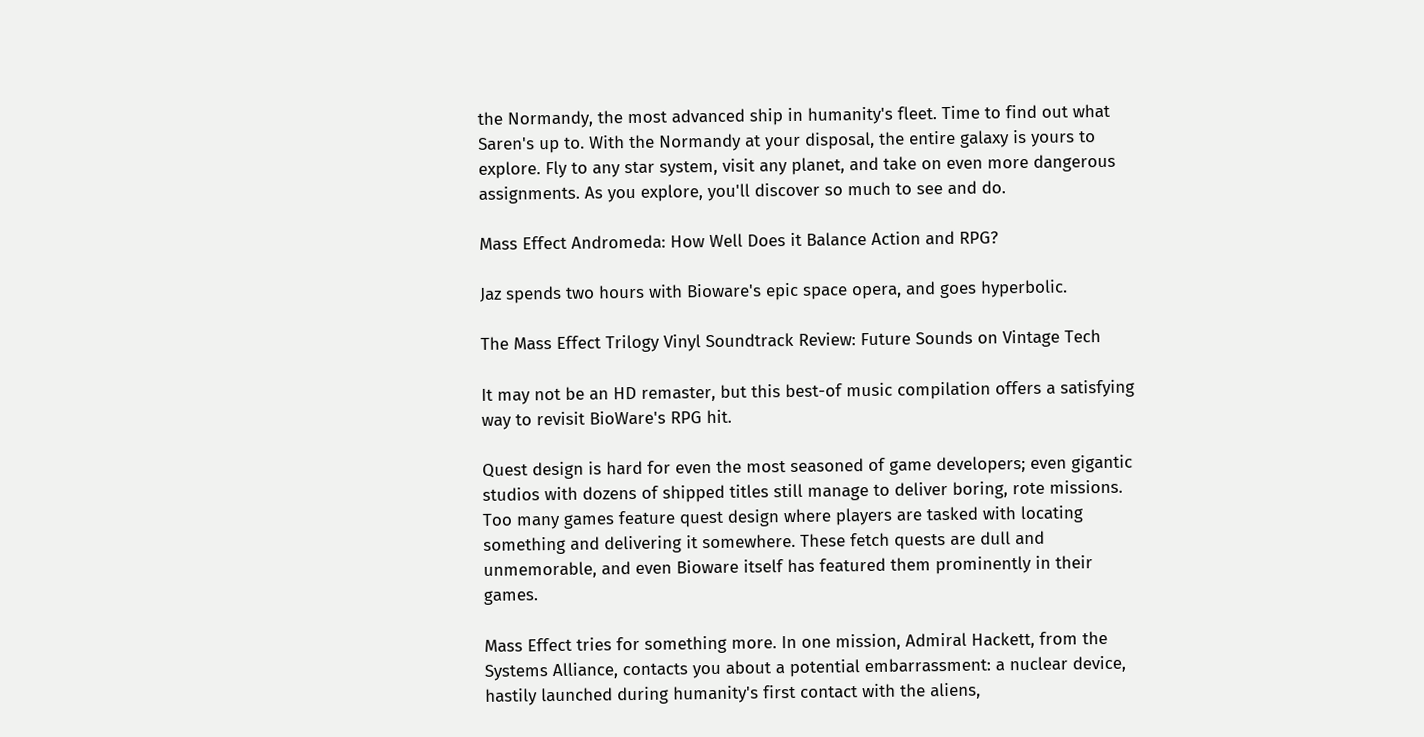the Normandy, the most advanced ship in humanity's fleet. Time to find out what Saren's up to. With the Normandy at your disposal, the entire galaxy is yours to explore. Fly to any star system, visit any planet, and take on even more dangerous assignments. As you explore, you'll discover so much to see and do.

Mass Effect Andromeda: How Well Does it Balance Action and RPG?

Jaz spends two hours with Bioware's epic space opera, and goes hyperbolic.

The Mass Effect Trilogy Vinyl Soundtrack Review: Future Sounds on Vintage Tech

It may not be an HD remaster, but this best-of music compilation offers a satisfying way to revisit BioWare's RPG hit.

Quest design is hard for even the most seasoned of game developers; even gigantic studios with dozens of shipped titles still manage to deliver boring, rote missions. Too many games feature quest design where players are tasked with locating something and delivering it somewhere. These fetch quests are dull and unmemorable, and even Bioware itself has featured them prominently in their games.

Mass Effect tries for something more. In one mission, Admiral Hackett, from the Systems Alliance, contacts you about a potential embarrassment: a nuclear device, hastily launched during humanity's first contact with the aliens,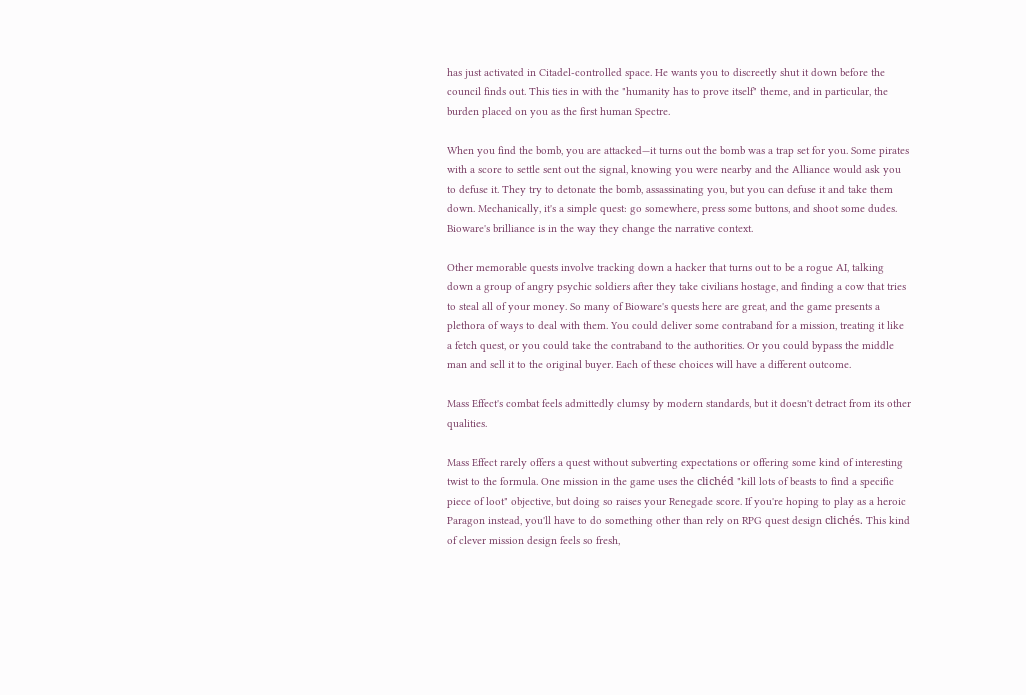has just activated in Citadel-controlled space. He wants you to discreetly shut it down before the council finds out. This ties in with the "humanity has to prove itself" theme, and in particular, the burden placed on you as the first human Spectre.

When you find the bomb, you are attacked—it turns out the bomb was a trap set for you. Some pirates with a score to settle sent out the signal, knowing you were nearby and the Alliance would ask you to defuse it. They try to detonate the bomb, assassinating you, but you can defuse it and take them down. Mechanically, it's a simple quest: go somewhere, press some buttons, and shoot some dudes. Bioware's brilliance is in the way they change the narrative context.

Other memorable quests involve tracking down a hacker that turns out to be a rogue AI, talking down a group of angry psychic soldiers after they take civilians hostage, and finding a cow that tries to steal all of your money. So many of Bioware's quests here are great, and the game presents a plethora of ways to deal with them. You could deliver some contraband for a mission, treating it like a fetch quest, or you could take the contraband to the authorities. Or you could bypass the middle man and sell it to the original buyer. Each of these choices will have a different outcome.

Mass Effect's combat feels admittedly clumsy by modern standards, but it doesn't detract from its other qualities.

Mass Effect rarely offers a quest without subverting expectations or offering some kind of interesting twist to the formula. One mission in the game uses the clichéd "kill lots of beasts to find a specific piece of loot" objective, but doing so raises your Renegade score. If you're hoping to play as a heroic Paragon instead, you'll have to do something other than rely on RPG quest design clichés. This kind of clever mission design feels so fresh,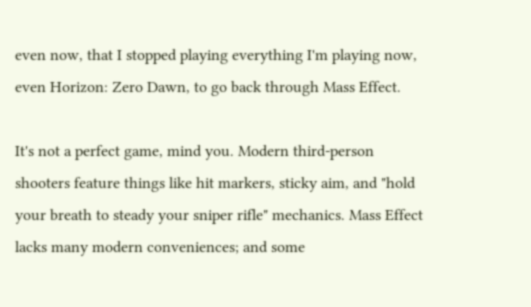even now, that I stopped playing everything I'm playing now, even Horizon: Zero Dawn, to go back through Mass Effect.

It's not a perfect game, mind you. Modern third-person shooters feature things like hit markers, sticky aim, and "hold your breath to steady your sniper rifle" mechanics. Mass Effect lacks many modern conveniences; and some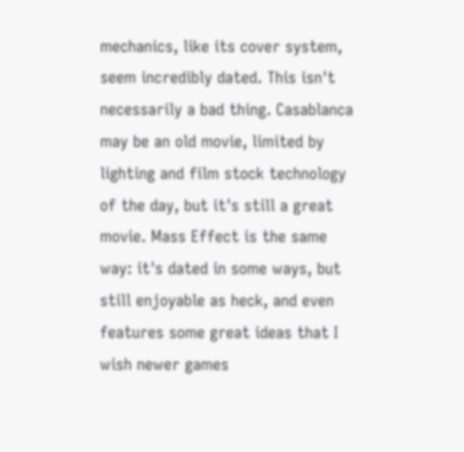mechanics, like its cover system, seem incredibly dated. This isn't necessarily a bad thing. Casablanca may be an old movie, limited by lighting and film stock technology of the day, but it's still a great movie. Mass Effect is the same way: it's dated in some ways, but still enjoyable as heck, and even features some great ideas that I wish newer games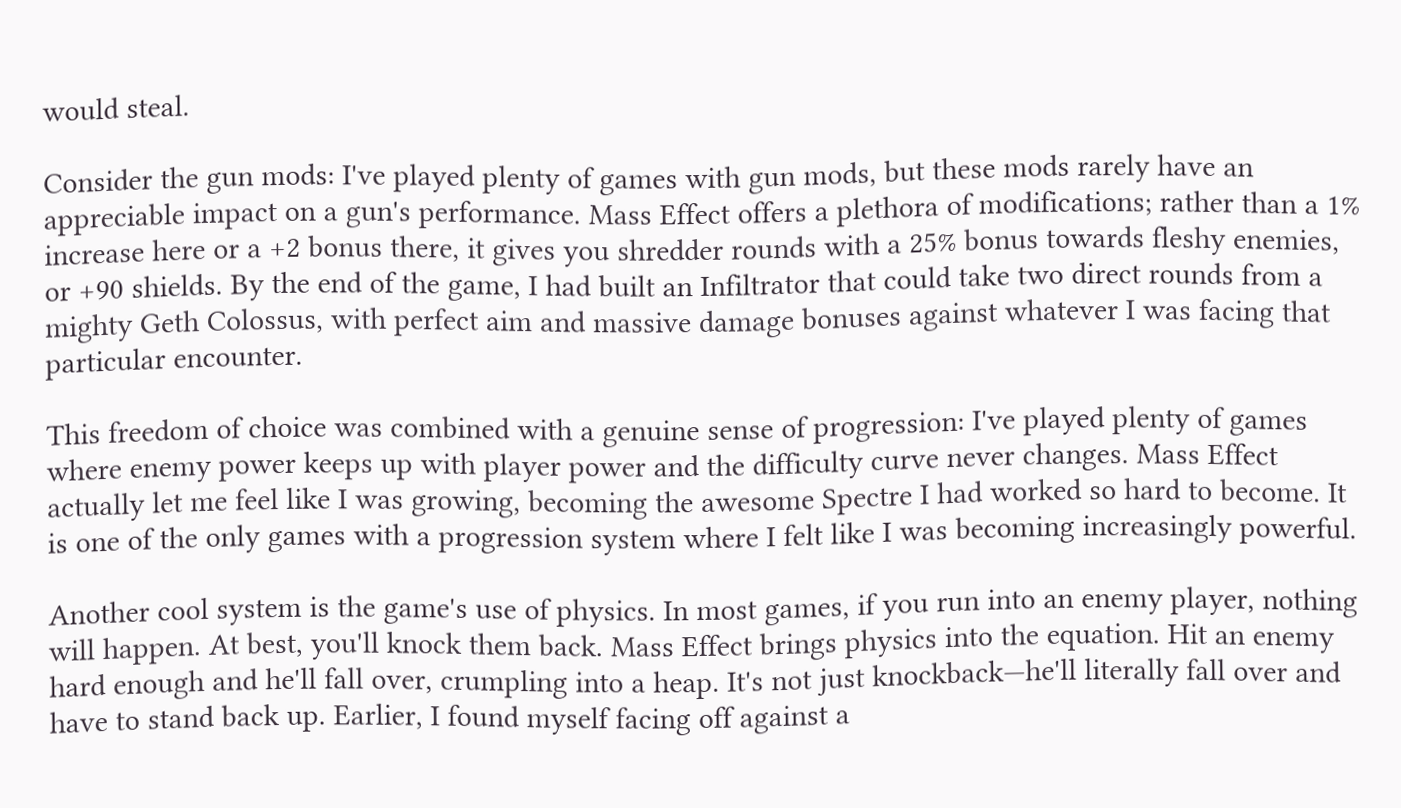would steal.

Consider the gun mods: I've played plenty of games with gun mods, but these mods rarely have an appreciable impact on a gun's performance. Mass Effect offers a plethora of modifications; rather than a 1% increase here or a +2 bonus there, it gives you shredder rounds with a 25% bonus towards fleshy enemies, or +90 shields. By the end of the game, I had built an Infiltrator that could take two direct rounds from a mighty Geth Colossus, with perfect aim and massive damage bonuses against whatever I was facing that particular encounter.

This freedom of choice was combined with a genuine sense of progression: I've played plenty of games where enemy power keeps up with player power and the difficulty curve never changes. Mass Effect actually let me feel like I was growing, becoming the awesome Spectre I had worked so hard to become. It is one of the only games with a progression system where I felt like I was becoming increasingly powerful.

Another cool system is the game's use of physics. In most games, if you run into an enemy player, nothing will happen. At best, you'll knock them back. Mass Effect brings physics into the equation. Hit an enemy hard enough and he'll fall over, crumpling into a heap. It's not just knockback—he'll literally fall over and have to stand back up. Earlier, I found myself facing off against a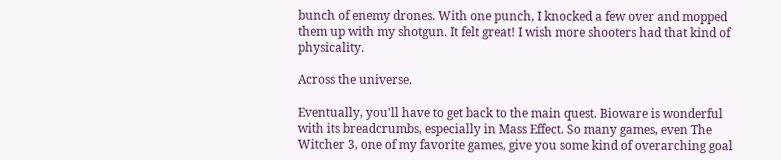bunch of enemy drones. With one punch, I knocked a few over and mopped them up with my shotgun. It felt great! I wish more shooters had that kind of physicality.

Across the universe.

Eventually, you'll have to get back to the main quest. Bioware is wonderful with its breadcrumbs, especially in Mass Effect. So many games, even The Witcher 3, one of my favorite games, give you some kind of overarching goal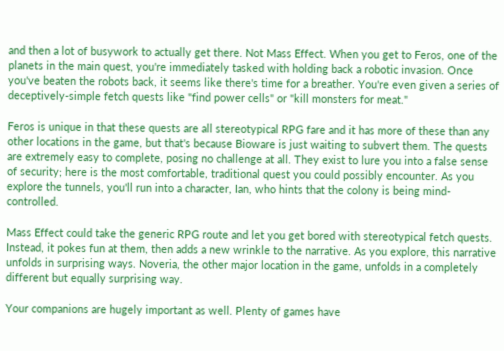and then a lot of busywork to actually get there. Not Mass Effect. When you get to Feros, one of the planets in the main quest, you're immediately tasked with holding back a robotic invasion. Once you've beaten the robots back, it seems like there's time for a breather. You're even given a series of deceptively-simple fetch quests like "find power cells" or "kill monsters for meat."

Feros is unique in that these quests are all stereotypical RPG fare and it has more of these than any other locations in the game, but that's because Bioware is just waiting to subvert them. The quests are extremely easy to complete, posing no challenge at all. They exist to lure you into a false sense of security; here is the most comfortable, traditional quest you could possibly encounter. As you explore the tunnels, you'll run into a character, Ian, who hints that the colony is being mind-controlled.

Mass Effect could take the generic RPG route and let you get bored with stereotypical fetch quests. Instead, it pokes fun at them, then adds a new wrinkle to the narrative. As you explore, this narrative unfolds in surprising ways. Noveria, the other major location in the game, unfolds in a completely different but equally surprising way.

Your companions are hugely important as well. Plenty of games have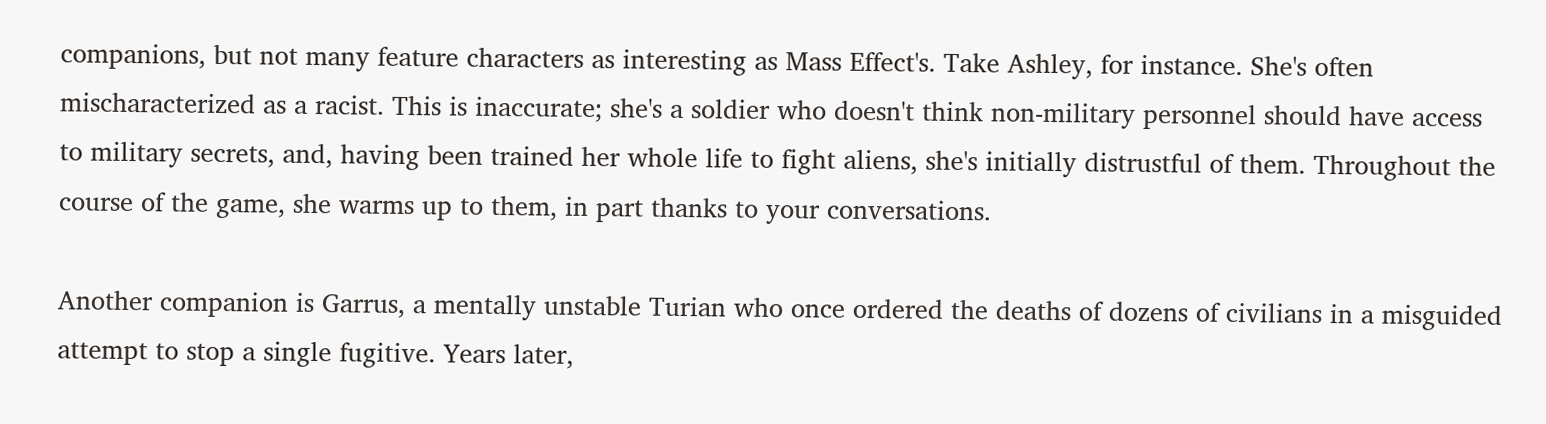companions, but not many feature characters as interesting as Mass Effect's. Take Ashley, for instance. She's often mischaracterized as a racist. This is inaccurate; she's a soldier who doesn't think non-military personnel should have access to military secrets, and, having been trained her whole life to fight aliens, she's initially distrustful of them. Throughout the course of the game, she warms up to them, in part thanks to your conversations.

Another companion is Garrus, a mentally unstable Turian who once ordered the deaths of dozens of civilians in a misguided attempt to stop a single fugitive. Years later,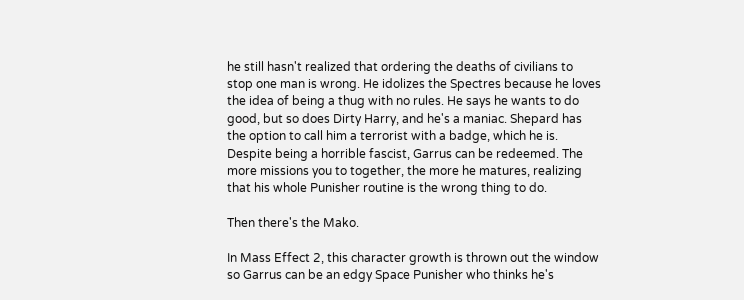he still hasn't realized that ordering the deaths of civilians to stop one man is wrong. He idolizes the Spectres because he loves the idea of being a thug with no rules. He says he wants to do good, but so does Dirty Harry, and he's a maniac. Shepard has the option to call him a terrorist with a badge, which he is. Despite being a horrible fascist, Garrus can be redeemed. The more missions you to together, the more he matures, realizing that his whole Punisher routine is the wrong thing to do.

Then there's the Mako.

In Mass Effect 2, this character growth is thrown out the window so Garrus can be an edgy Space Punisher who thinks he's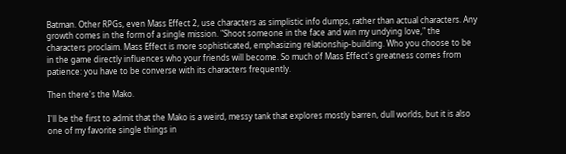Batman. Other RPGs, even Mass Effect 2, use characters as simplistic info dumps, rather than actual characters. Any growth comes in the form of a single mission. "Shoot someone in the face and win my undying love," the characters proclaim. Mass Effect is more sophisticated, emphasizing relationship-building. Who you choose to be in the game directly influences who your friends will become. So much of Mass Effect's greatness comes from patience: you have to be converse with its characters frequently.

Then there's the Mako.

I'll be the first to admit that the Mako is a weird, messy tank that explores mostly barren, dull worlds, but it is also one of my favorite single things in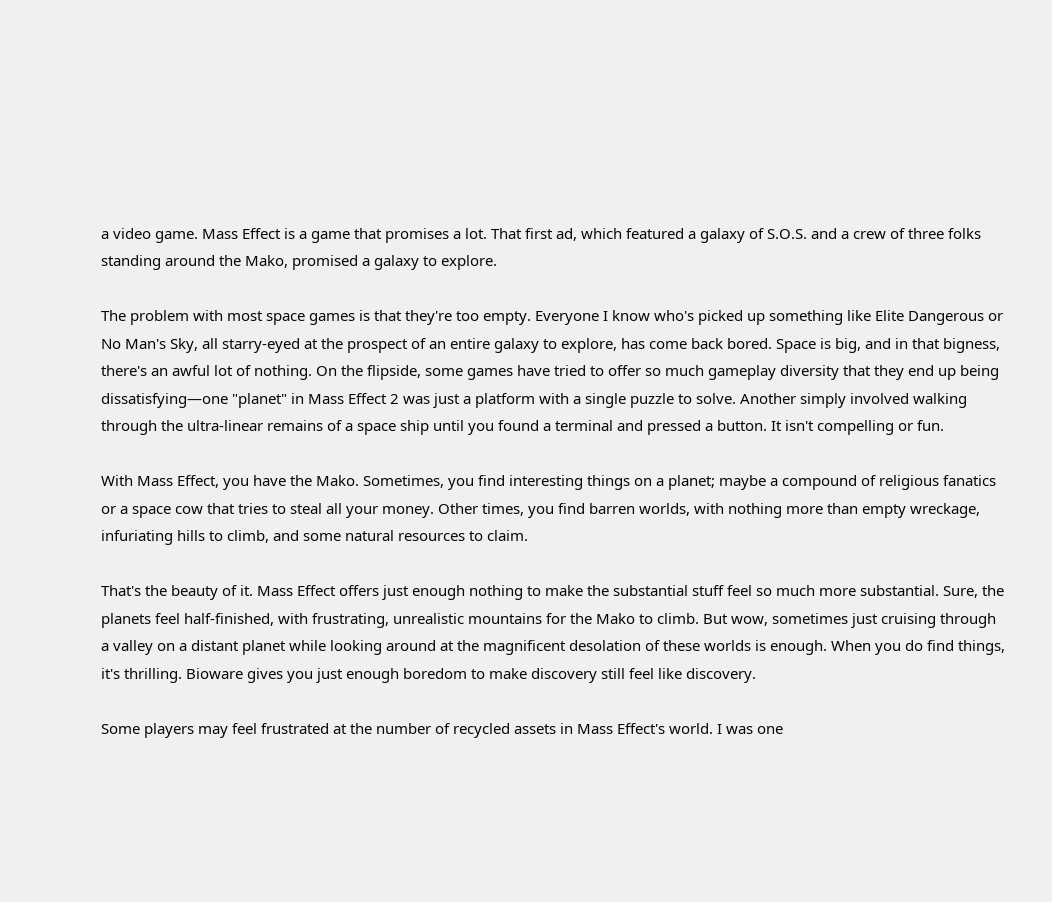a video game. Mass Effect is a game that promises a lot. That first ad, which featured a galaxy of S.O.S. and a crew of three folks standing around the Mako, promised a galaxy to explore.

The problem with most space games is that they're too empty. Everyone I know who's picked up something like Elite Dangerous or No Man's Sky, all starry-eyed at the prospect of an entire galaxy to explore, has come back bored. Space is big, and in that bigness, there's an awful lot of nothing. On the flipside, some games have tried to offer so much gameplay diversity that they end up being dissatisfying—one "planet" in Mass Effect 2 was just a platform with a single puzzle to solve. Another simply involved walking through the ultra-linear remains of a space ship until you found a terminal and pressed a button. It isn't compelling or fun.

With Mass Effect, you have the Mako. Sometimes, you find interesting things on a planet; maybe a compound of religious fanatics or a space cow that tries to steal all your money. Other times, you find barren worlds, with nothing more than empty wreckage, infuriating hills to climb, and some natural resources to claim.

That's the beauty of it. Mass Effect offers just enough nothing to make the substantial stuff feel so much more substantial. Sure, the planets feel half-finished, with frustrating, unrealistic mountains for the Mako to climb. But wow, sometimes just cruising through a valley on a distant planet while looking around at the magnificent desolation of these worlds is enough. When you do find things, it's thrilling. Bioware gives you just enough boredom to make discovery still feel like discovery.

Some players may feel frustrated at the number of recycled assets in Mass Effect's world. I was one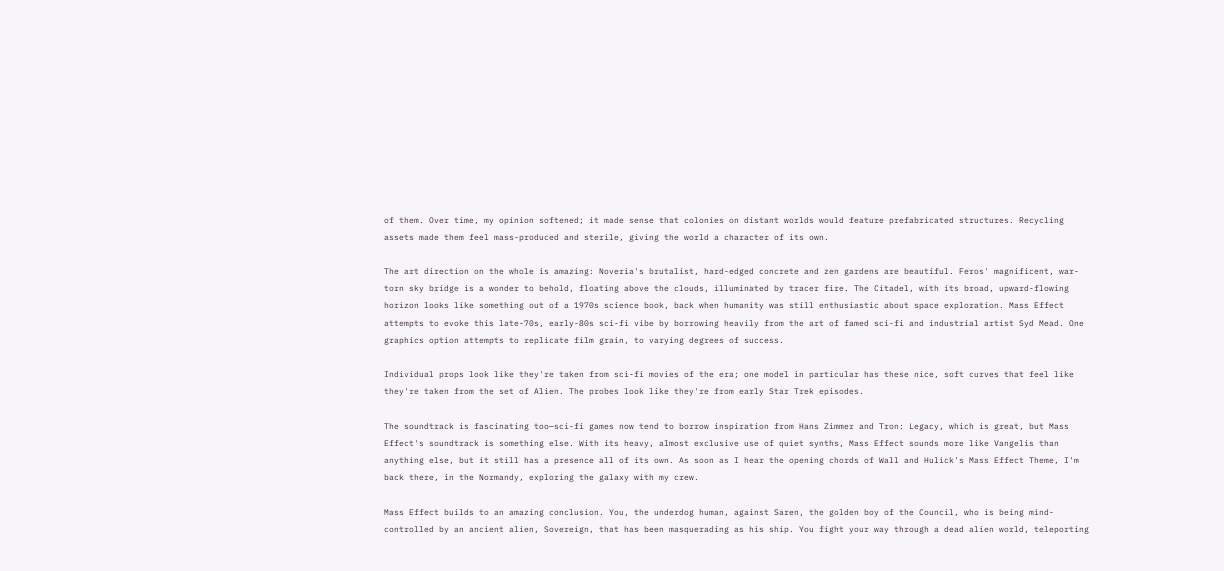of them. Over time, my opinion softened; it made sense that colonies on distant worlds would feature prefabricated structures. Recycling assets made them feel mass-produced and sterile, giving the world a character of its own.

The art direction on the whole is amazing: Noveria's brutalist, hard-edged concrete and zen gardens are beautiful. Feros' magnificent, war-torn sky bridge is a wonder to behold, floating above the clouds, illuminated by tracer fire. The Citadel, with its broad, upward-flowing horizon looks like something out of a 1970s science book, back when humanity was still enthusiastic about space exploration. Mass Effect attempts to evoke this late-70s, early-80s sci-fi vibe by borrowing heavily from the art of famed sci-fi and industrial artist Syd Mead. One graphics option attempts to replicate film grain, to varying degrees of success.

Individual props look like they're taken from sci-fi movies of the era; one model in particular has these nice, soft curves that feel like they're taken from the set of Alien. The probes look like they're from early Star Trek episodes.

The soundtrack is fascinating too—sci-fi games now tend to borrow inspiration from Hans Zimmer and Tron: Legacy, which is great, but Mass Effect's soundtrack is something else. With its heavy, almost exclusive use of quiet synths, Mass Effect sounds more like Vangelis than anything else, but it still has a presence all of its own. As soon as I hear the opening chords of Wall and Hulick's Mass Effect Theme, I'm back there, in the Normandy, exploring the galaxy with my crew.

Mass Effect builds to an amazing conclusion. You, the underdog human, against Saren, the golden boy of the Council, who is being mind-controlled by an ancient alien, Sovereign, that has been masquerading as his ship. You fight your way through a dead alien world, teleporting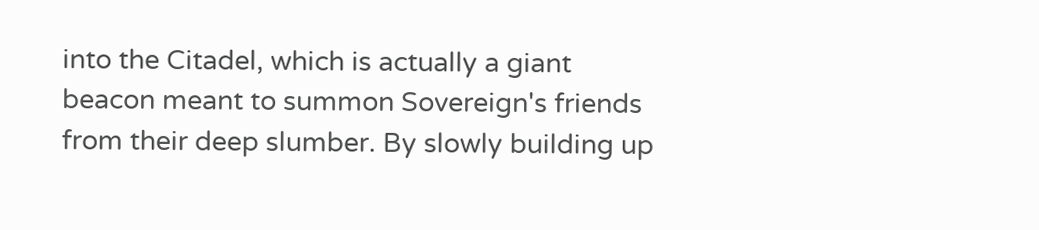into the Citadel, which is actually a giant beacon meant to summon Sovereign's friends from their deep slumber. By slowly building up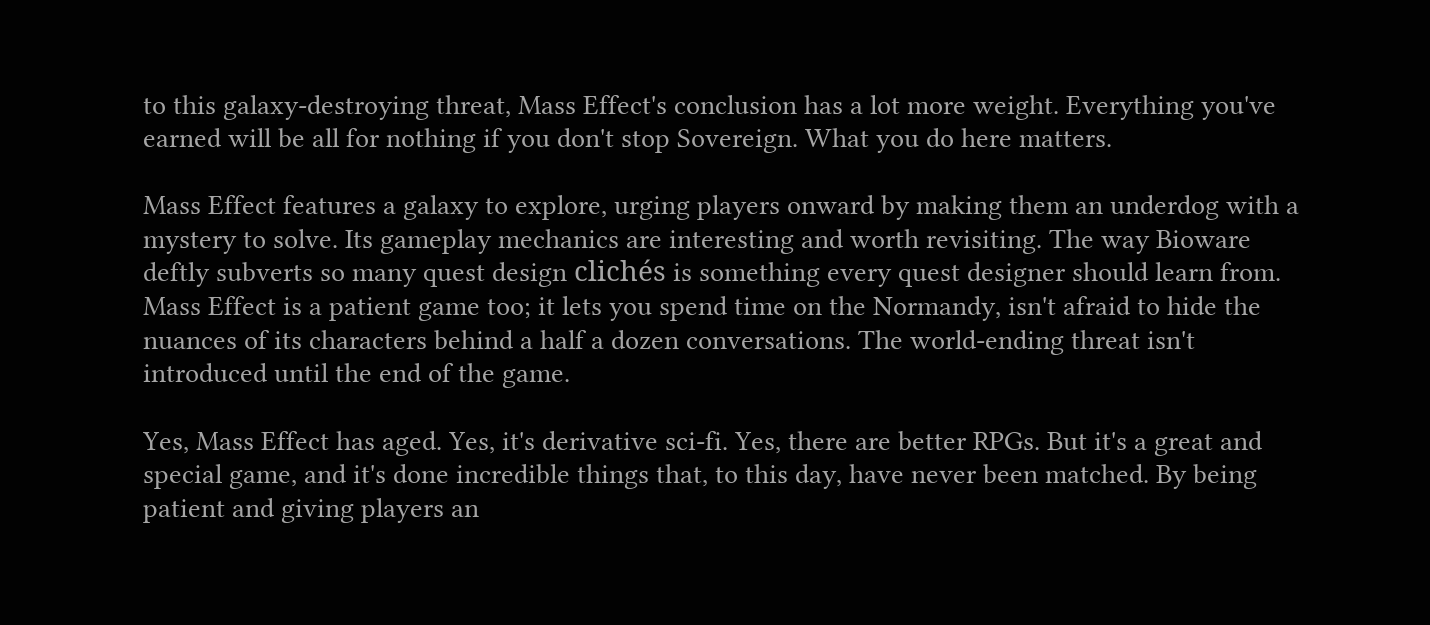to this galaxy-destroying threat, Mass Effect's conclusion has a lot more weight. Everything you've earned will be all for nothing if you don't stop Sovereign. What you do here matters.

Mass Effect features a galaxy to explore, urging players onward by making them an underdog with a mystery to solve. Its gameplay mechanics are interesting and worth revisiting. The way Bioware deftly subverts so many quest design clichés is something every quest designer should learn from. Mass Effect is a patient game too; it lets you spend time on the Normandy, isn't afraid to hide the nuances of its characters behind a half a dozen conversations. The world-ending threat isn't introduced until the end of the game.

Yes, Mass Effect has aged. Yes, it's derivative sci-fi. Yes, there are better RPGs. But it's a great and special game, and it's done incredible things that, to this day, have never been matched. By being patient and giving players an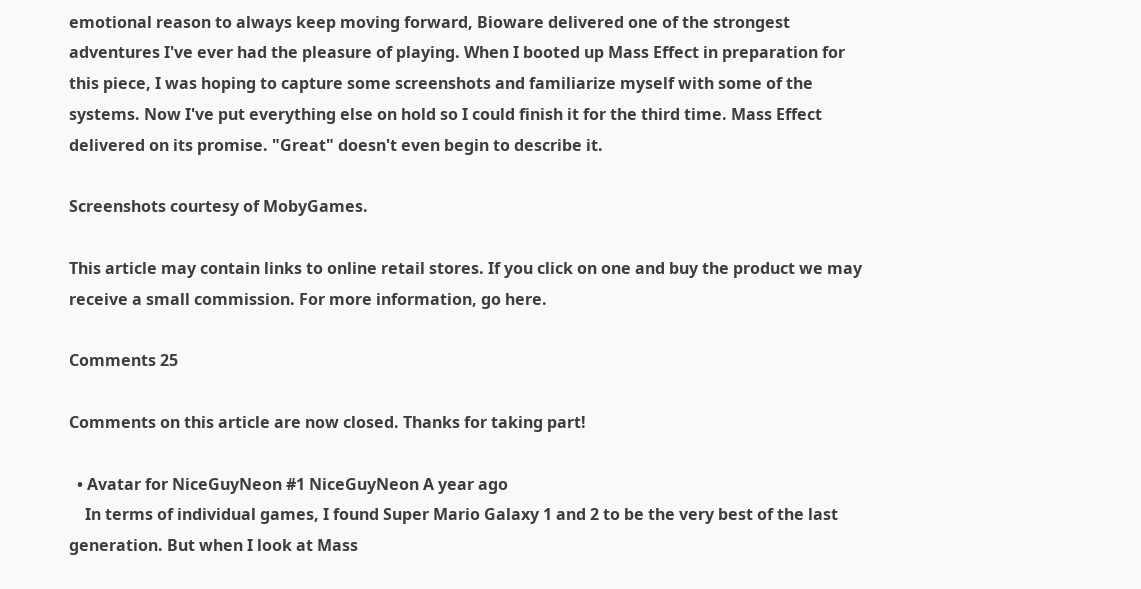emotional reason to always keep moving forward, Bioware delivered one of the strongest adventures I've ever had the pleasure of playing. When I booted up Mass Effect in preparation for this piece, I was hoping to capture some screenshots and familiarize myself with some of the systems. Now I've put everything else on hold so I could finish it for the third time. Mass Effect delivered on its promise. "Great" doesn't even begin to describe it.

Screenshots courtesy of MobyGames.

This article may contain links to online retail stores. If you click on one and buy the product we may receive a small commission. For more information, go here.

Comments 25

Comments on this article are now closed. Thanks for taking part!

  • Avatar for NiceGuyNeon #1 NiceGuyNeon A year ago
    In terms of individual games, I found Super Mario Galaxy 1 and 2 to be the very best of the last generation. But when I look at Mass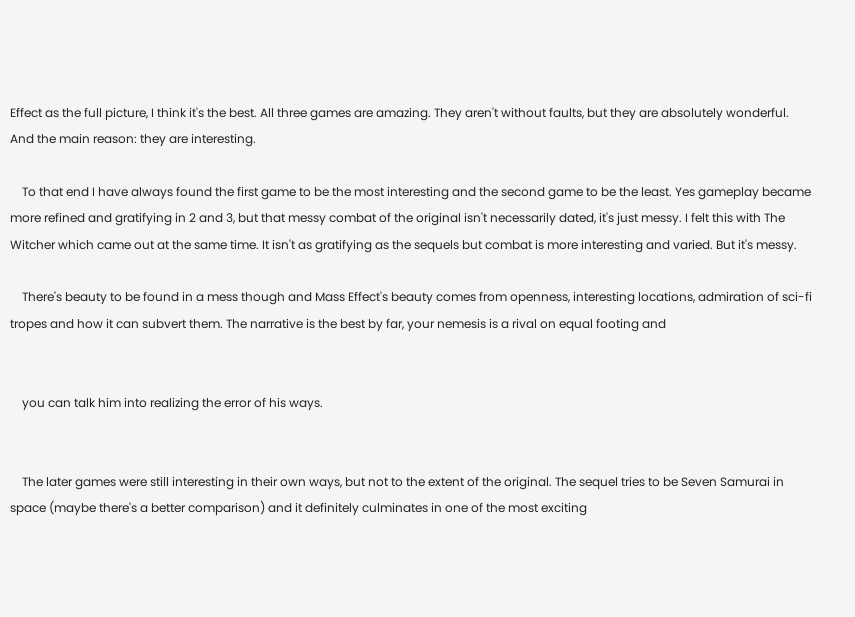Effect as the full picture, I think it's the best. All three games are amazing. They aren't without faults, but they are absolutely wonderful. And the main reason: they are interesting.

    To that end I have always found the first game to be the most interesting and the second game to be the least. Yes gameplay became more refined and gratifying in 2 and 3, but that messy combat of the original isn't necessarily dated, it's just messy. I felt this with The Witcher which came out at the same time. It isn't as gratifying as the sequels but combat is more interesting and varied. But it's messy.

    There's beauty to be found in a mess though and Mass Effect's beauty comes from openness, interesting locations, admiration of sci-fi tropes and how it can subvert them. The narrative is the best by far, your nemesis is a rival on equal footing and


    you can talk him into realizing the error of his ways.


    The later games were still interesting in their own ways, but not to the extent of the original. The sequel tries to be Seven Samurai in space (maybe there's a better comparison) and it definitely culminates in one of the most exciting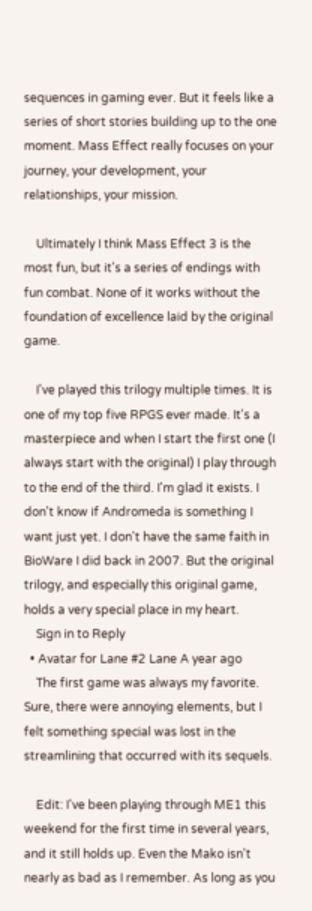sequences in gaming ever. But it feels like a series of short stories building up to the one moment. Mass Effect really focuses on your journey, your development, your relationships, your mission.

    Ultimately I think Mass Effect 3 is the most fun, but it's a series of endings with fun combat. None of it works without the foundation of excellence laid by the original game.

    I've played this trilogy multiple times. It is one of my top five RPGS ever made. It's a masterpiece and when I start the first one (I always start with the original) I play through to the end of the third. I'm glad it exists. I don't know if Andromeda is something I want just yet. I don't have the same faith in BioWare I did back in 2007. But the original trilogy, and especially this original game, holds a very special place in my heart.
    Sign in to Reply
  • Avatar for Lane #2 Lane A year ago
    The first game was always my favorite. Sure, there were annoying elements, but I felt something special was lost in the streamlining that occurred with its sequels.

    Edit: I've been playing through ME1 this weekend for the first time in several years, and it still holds up. Even the Mako isn't nearly as bad as I remember. As long as you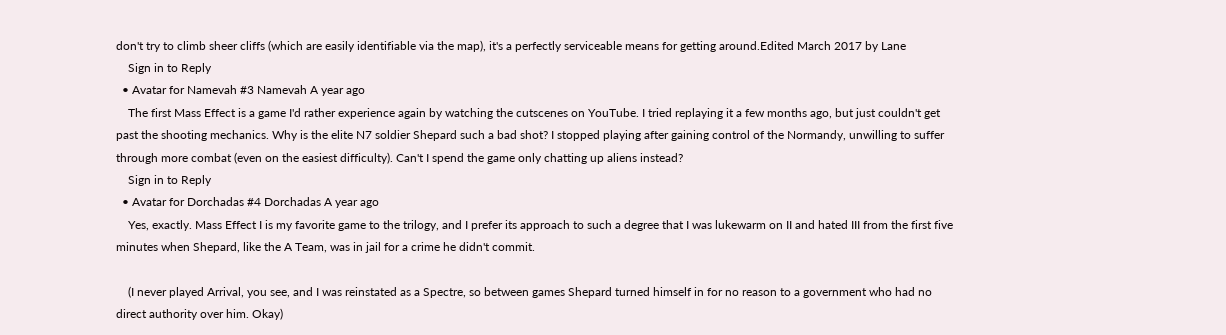don't try to climb sheer cliffs (which are easily identifiable via the map), it's a perfectly serviceable means for getting around.Edited March 2017 by Lane
    Sign in to Reply
  • Avatar for Namevah #3 Namevah A year ago
    The first Mass Effect is a game I'd rather experience again by watching the cutscenes on YouTube. I tried replaying it a few months ago, but just couldn't get past the shooting mechanics. Why is the elite N7 soldier Shepard such a bad shot? I stopped playing after gaining control of the Normandy, unwilling to suffer through more combat (even on the easiest difficulty). Can't I spend the game only chatting up aliens instead?
    Sign in to Reply
  • Avatar for Dorchadas #4 Dorchadas A year ago
    Yes, exactly. Mass Effect I is my favorite game to the trilogy, and I prefer its approach to such a degree that I was lukewarm on II and hated III from the first five minutes when Shepard, like the A Team, was in jail for a crime he didn't commit.

    (I never played Arrival, you see, and I was reinstated as a Spectre, so between games Shepard turned himself in for no reason to a government who had no direct authority over him. Okay)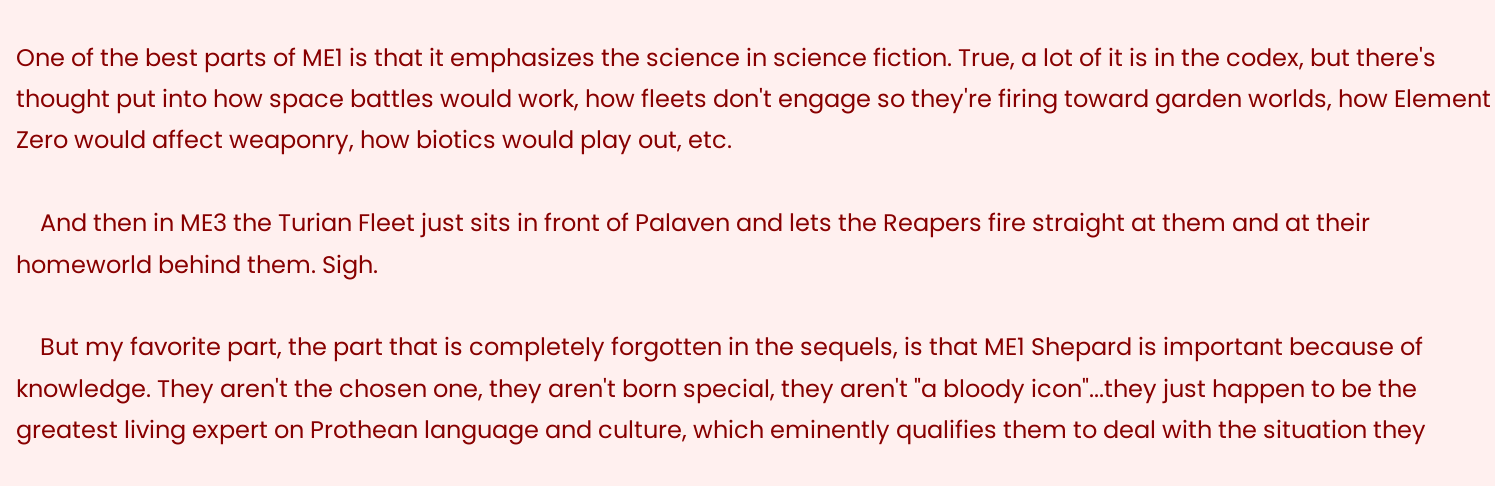One of the best parts of ME1 is that it emphasizes the science in science fiction. True, a lot of it is in the codex, but there's thought put into how space battles would work, how fleets don't engage so they're firing toward garden worlds, how Element Zero would affect weaponry, how biotics would play out, etc.

    And then in ME3 the Turian Fleet just sits in front of Palaven and lets the Reapers fire straight at them and at their homeworld behind them. Sigh.

    But my favorite part, the part that is completely forgotten in the sequels, is that ME1 Shepard is important because of knowledge. They aren't the chosen one, they aren't born special, they aren't "a bloody icon"...they just happen to be the greatest living expert on Prothean language and culture, which eminently qualifies them to deal with the situation they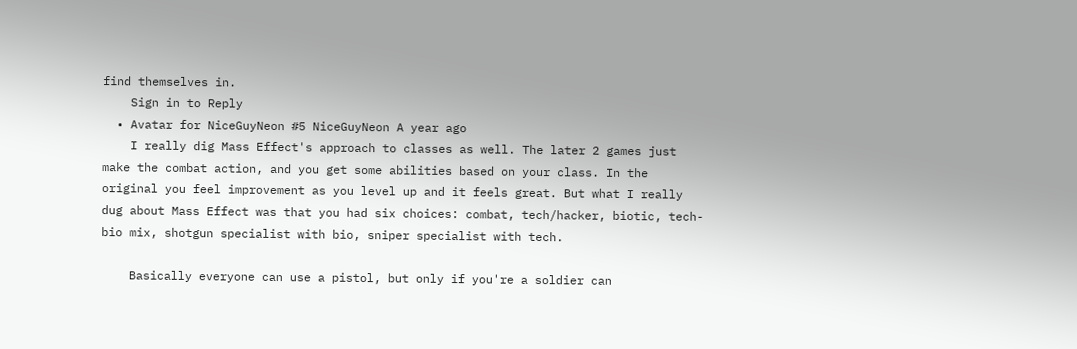find themselves in.
    Sign in to Reply
  • Avatar for NiceGuyNeon #5 NiceGuyNeon A year ago
    I really dig Mass Effect's approach to classes as well. The later 2 games just make the combat action, and you get some abilities based on your class. In the original you feel improvement as you level up and it feels great. But what I really dug about Mass Effect was that you had six choices: combat, tech/hacker, biotic, tech-bio mix, shotgun specialist with bio, sniper specialist with tech.

    Basically everyone can use a pistol, but only if you're a soldier can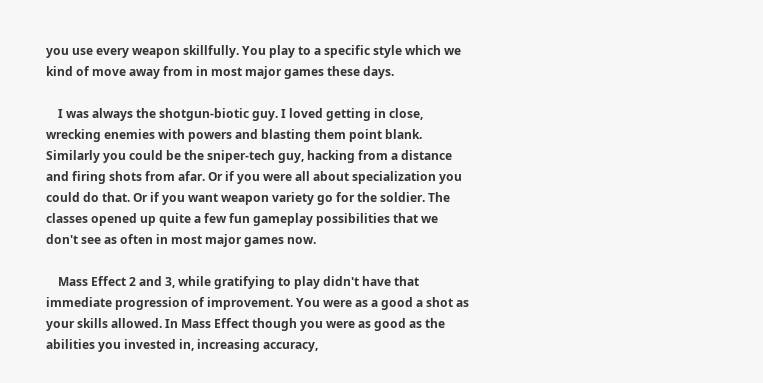you use every weapon skillfully. You play to a specific style which we kind of move away from in most major games these days.

    I was always the shotgun-biotic guy. I loved getting in close, wrecking enemies with powers and blasting them point blank. Similarly you could be the sniper-tech guy, hacking from a distance and firing shots from afar. Or if you were all about specialization you could do that. Or if you want weapon variety go for the soldier. The classes opened up quite a few fun gameplay possibilities that we don't see as often in most major games now.

    Mass Effect 2 and 3, while gratifying to play didn't have that immediate progression of improvement. You were as a good a shot as your skills allowed. In Mass Effect though you were as good as the abilities you invested in, increasing accuracy,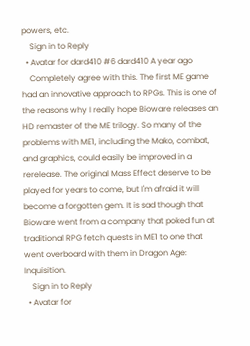powers, etc.
    Sign in to Reply
  • Avatar for dard410 #6 dard410 A year ago
    Completely agree with this. The first ME game had an innovative approach to RPGs. This is one of the reasons why I really hope Bioware releases an HD remaster of the ME trilogy. So many of the problems with ME1, including the Mako, combat, and graphics, could easily be improved in a rerelease. The original Mass Effect deserve to be played for years to come, but I'm afraid it will become a forgotten gem. It is sad though that Bioware went from a company that poked fun at traditional RPG fetch quests in ME1 to one that went overboard with them in Dragon Age: Inquisition.
    Sign in to Reply
  • Avatar for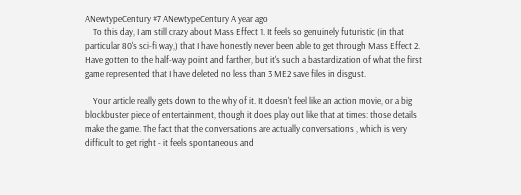ANewtypeCentury #7 ANewtypeCentury A year ago
    To this day, I am still crazy about Mass Effect 1. It feels so genuinely futuristic (in that particular 80's sci-fi way,) that I have honestly never been able to get through Mass Effect 2. Have gotten to the half-way point and farther, but it's such a bastardization of what the first game represented that I have deleted no less than 3 ME2 save files in disgust.

    Your article really gets down to the why of it. It doesn't feel like an action movie, or a big blockbuster piece of entertainment, though it does play out like that at times: those details make the game. The fact that the conversations are actually conversations , which is very difficult to get right - it feels spontaneous and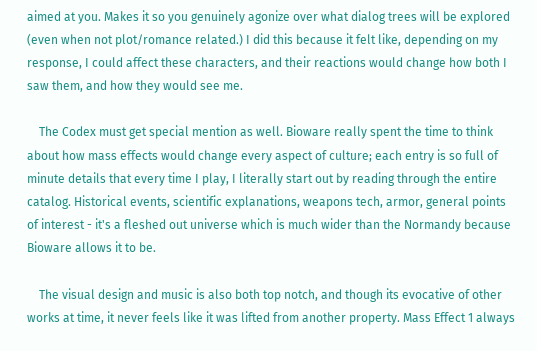aimed at you. Makes it so you genuinely agonize over what dialog trees will be explored (even when not plot/romance related.) I did this because it felt like, depending on my response, I could affect these characters, and their reactions would change how both I saw them, and how they would see me.

    The Codex must get special mention as well. Bioware really spent the time to think about how mass effects would change every aspect of culture; each entry is so full of minute details that every time I play, I literally start out by reading through the entire catalog. Historical events, scientific explanations, weapons tech, armor, general points of interest - it's a fleshed out universe which is much wider than the Normandy because Bioware allows it to be.

    The visual design and music is also both top notch, and though its evocative of other works at time, it never feels like it was lifted from another property. Mass Effect 1 always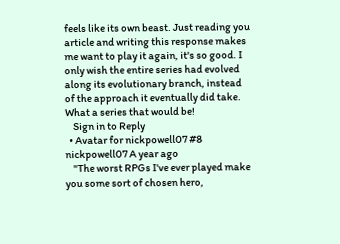feels like its own beast. Just reading you article and writing this response makes me want to play it again, it's so good. I only wish the entire series had evolved along its evolutionary branch, instead of the approach it eventually did take. What a series that would be!
    Sign in to Reply
  • Avatar for nickpowell07 #8 nickpowell07 A year ago
    "The worst RPGs I've ever played make you some sort of chosen hero,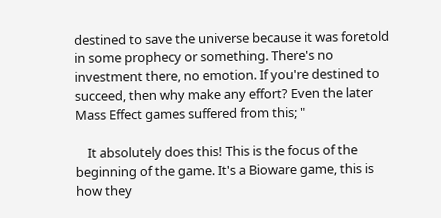destined to save the universe because it was foretold in some prophecy or something. There's no investment there, no emotion. If you're destined to succeed, then why make any effort? Even the later Mass Effect games suffered from this; "

    It absolutely does this! This is the focus of the beginning of the game. It's a Bioware game, this is how they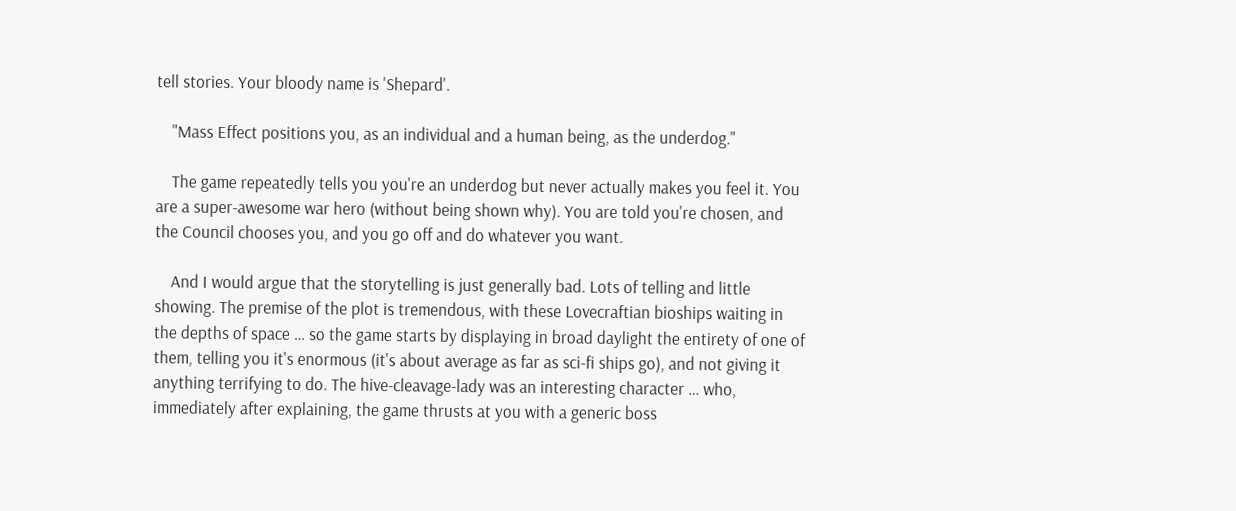tell stories. Your bloody name is 'Shepard'.

    "Mass Effect positions you, as an individual and a human being, as the underdog."

    The game repeatedly tells you you're an underdog but never actually makes you feel it. You are a super-awesome war hero (without being shown why). You are told you're chosen, and the Council chooses you, and you go off and do whatever you want.

    And I would argue that the storytelling is just generally bad. Lots of telling and little showing. The premise of the plot is tremendous, with these Lovecraftian bioships waiting in the depths of space … so the game starts by displaying in broad daylight the entirety of one of them, telling you it's enormous (it's about average as far as sci-fi ships go), and not giving it anything terrifying to do. The hive-cleavage-lady was an interesting character … who, immediately after explaining, the game thrusts at you with a generic boss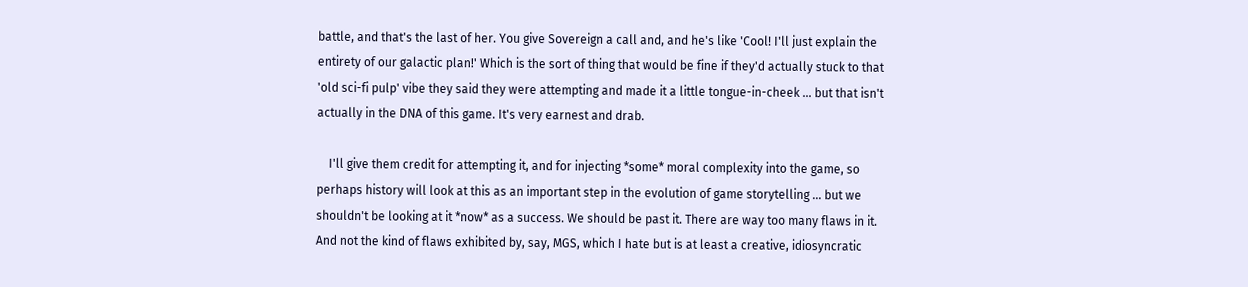battle, and that's the last of her. You give Sovereign a call and, and he's like 'Cool! I'll just explain the entirety of our galactic plan!' Which is the sort of thing that would be fine if they'd actually stuck to that 'old sci-fi pulp' vibe they said they were attempting and made it a little tongue-in-cheek … but that isn't actually in the DNA of this game. It's very earnest and drab.

    I'll give them credit for attempting it, and for injecting *some* moral complexity into the game, so perhaps history will look at this as an important step in the evolution of game storytelling ... but we shouldn't be looking at it *now* as a success. We should be past it. There are way too many flaws in it. And not the kind of flaws exhibited by, say, MGS, which I hate but is at least a creative, idiosyncratic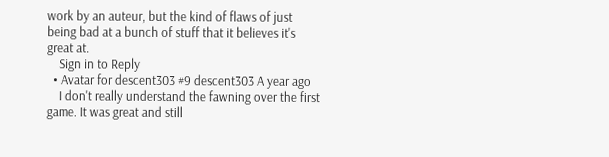work by an auteur, but the kind of flaws of just being bad at a bunch of stuff that it believes it's great at.
    Sign in to Reply
  • Avatar for descent303 #9 descent303 A year ago
    I don't really understand the fawning over the first game. It was great and still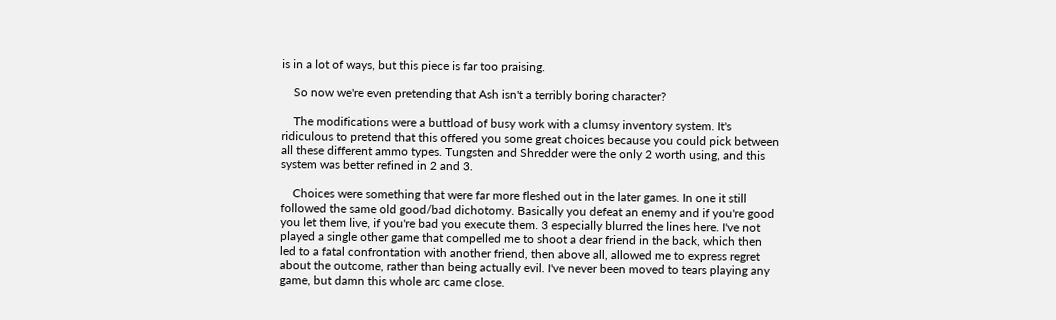is in a lot of ways, but this piece is far too praising.

    So now we're even pretending that Ash isn't a terribly boring character?

    The modifications were a buttload of busy work with a clumsy inventory system. It's ridiculous to pretend that this offered you some great choices because you could pick between all these different ammo types. Tungsten and Shredder were the only 2 worth using, and this system was better refined in 2 and 3.

    Choices were something that were far more fleshed out in the later games. In one it still followed the same old good/bad dichotomy. Basically you defeat an enemy and if you're good you let them live, if you're bad you execute them. 3 especially blurred the lines here. I've not played a single other game that compelled me to shoot a dear friend in the back, which then led to a fatal confrontation with another friend, then above all, allowed me to express regret about the outcome, rather than being actually evil. I've never been moved to tears playing any game, but damn this whole arc came close.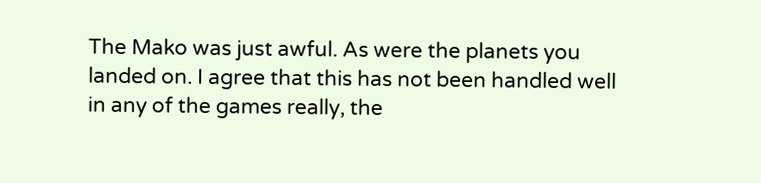The Mako was just awful. As were the planets you landed on. I agree that this has not been handled well in any of the games really, the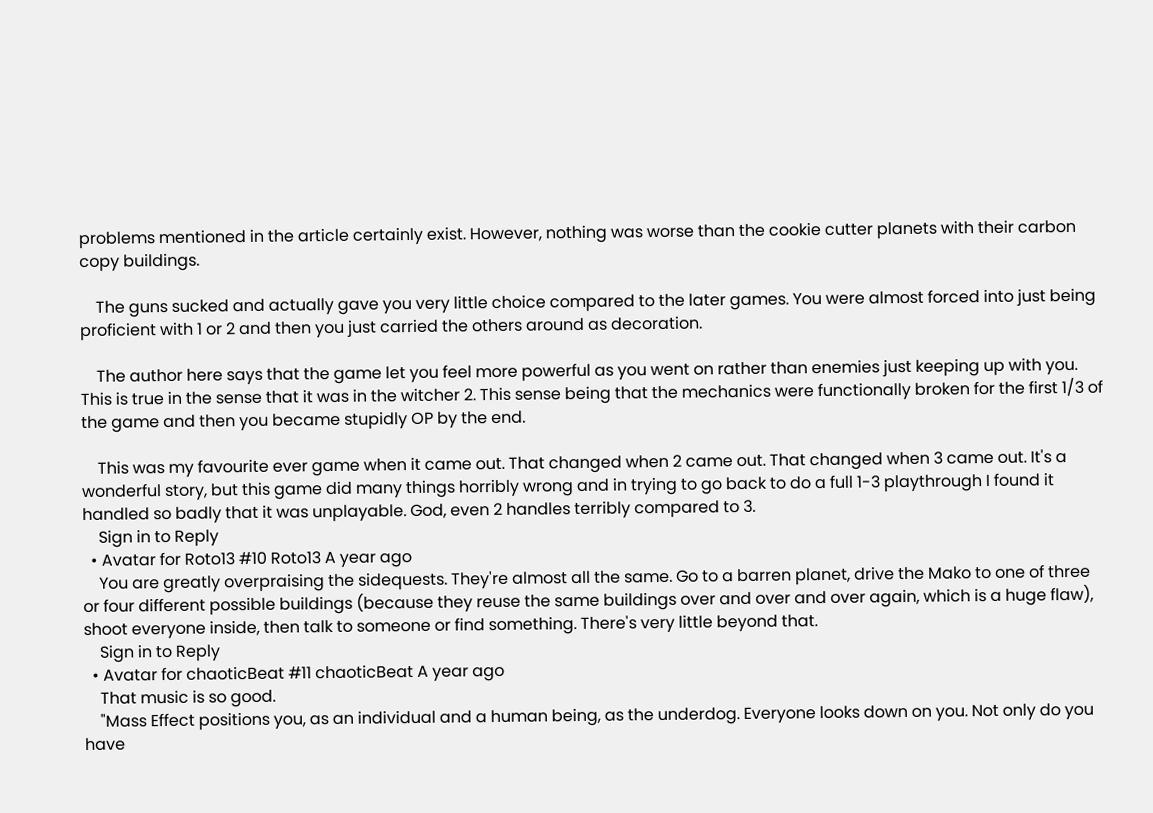problems mentioned in the article certainly exist. However, nothing was worse than the cookie cutter planets with their carbon copy buildings.

    The guns sucked and actually gave you very little choice compared to the later games. You were almost forced into just being proficient with 1 or 2 and then you just carried the others around as decoration.

    The author here says that the game let you feel more powerful as you went on rather than enemies just keeping up with you. This is true in the sense that it was in the witcher 2. This sense being that the mechanics were functionally broken for the first 1/3 of the game and then you became stupidly OP by the end.

    This was my favourite ever game when it came out. That changed when 2 came out. That changed when 3 came out. It's a wonderful story, but this game did many things horribly wrong and in trying to go back to do a full 1-3 playthrough I found it handled so badly that it was unplayable. God, even 2 handles terribly compared to 3.
    Sign in to Reply
  • Avatar for Roto13 #10 Roto13 A year ago
    You are greatly overpraising the sidequests. They're almost all the same. Go to a barren planet, drive the Mako to one of three or four different possible buildings (because they reuse the same buildings over and over and over again, which is a huge flaw), shoot everyone inside, then talk to someone or find something. There's very little beyond that.
    Sign in to Reply
  • Avatar for chaoticBeat #11 chaoticBeat A year ago
    That music is so good.
    "Mass Effect positions you, as an individual and a human being, as the underdog. Everyone looks down on you. Not only do you have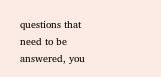questions that need to be answered, you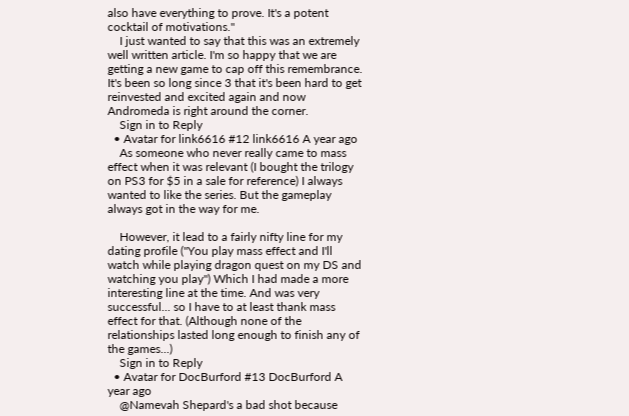also have everything to prove. It's a potent cocktail of motivations."
    I just wanted to say that this was an extremely well written article. I'm so happy that we are getting a new game to cap off this remembrance. It's been so long since 3 that it's been hard to get reinvested and excited again and now Andromeda is right around the corner.
    Sign in to Reply
  • Avatar for link6616 #12 link6616 A year ago
    As someone who never really came to mass effect when it was relevant (I bought the trilogy on PS3 for $5 in a sale for reference) I always wanted to like the series. But the gameplay always got in the way for me.

    However, it lead to a fairly nifty line for my dating profile ("You play mass effect and I'll watch while playing dragon quest on my DS and watching you play") Which I had made a more interesting line at the time. And was very successful... so I have to at least thank mass effect for that. (Although none of the relationships lasted long enough to finish any of the games...)
    Sign in to Reply
  • Avatar for DocBurford #13 DocBurford A year ago
    @Namevah Shepard's a bad shot because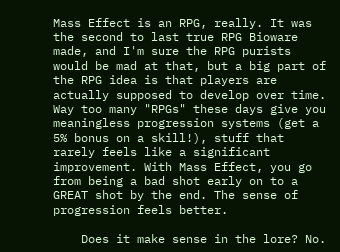Mass Effect is an RPG, really. It was the second to last true RPG Bioware made, and I'm sure the RPG purists would be mad at that, but a big part of the RPG idea is that players are actually supposed to develop over time. Way too many "RPGs" these days give you meaningless progression systems (get a 5% bonus on a skill!), stuff that rarely feels like a significant improvement. With Mass Effect, you go from being a bad shot early on to a GREAT shot by the end. The sense of progression feels better.

    Does it make sense in the lore? No.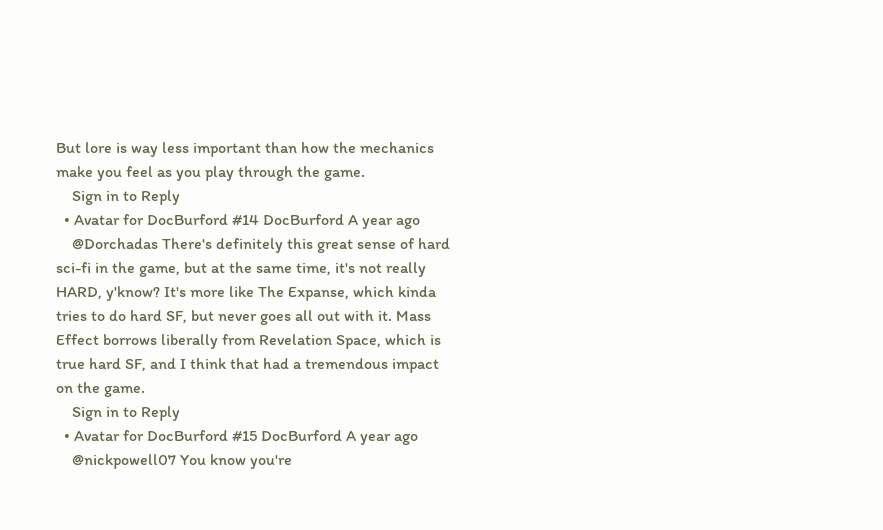But lore is way less important than how the mechanics make you feel as you play through the game.
    Sign in to Reply
  • Avatar for DocBurford #14 DocBurford A year ago
    @Dorchadas There's definitely this great sense of hard sci-fi in the game, but at the same time, it's not really HARD, y'know? It's more like The Expanse, which kinda tries to do hard SF, but never goes all out with it. Mass Effect borrows liberally from Revelation Space, which is true hard SF, and I think that had a tremendous impact on the game.
    Sign in to Reply
  • Avatar for DocBurford #15 DocBurford A year ago
    @nickpowell07 You know you're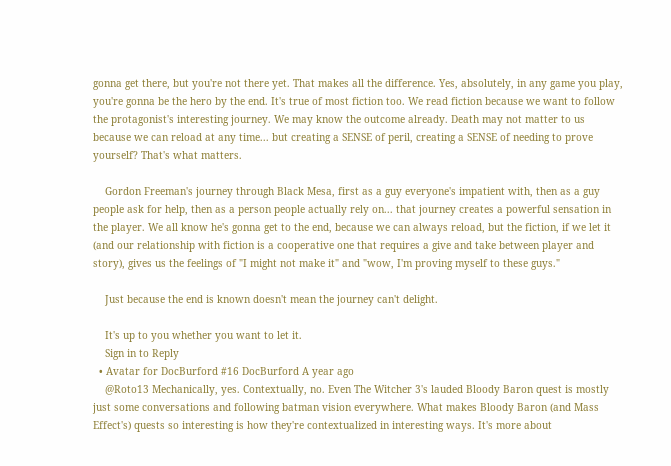gonna get there, but you're not there yet. That makes all the difference. Yes, absolutely, in any game you play, you're gonna be the hero by the end. It's true of most fiction too. We read fiction because we want to follow the protagonist's interesting journey. We may know the outcome already. Death may not matter to us because we can reload at any time... but creating a SENSE of peril, creating a SENSE of needing to prove yourself? That's what matters.

    Gordon Freeman's journey through Black Mesa, first as a guy everyone's impatient with, then as a guy people ask for help, then as a person people actually rely on... that journey creates a powerful sensation in the player. We all know he's gonna get to the end, because we can always reload, but the fiction, if we let it (and our relationship with fiction is a cooperative one that requires a give and take between player and story), gives us the feelings of "I might not make it" and "wow, I'm proving myself to these guys."

    Just because the end is known doesn't mean the journey can't delight.

    It's up to you whether you want to let it.
    Sign in to Reply
  • Avatar for DocBurford #16 DocBurford A year ago
    @Roto13 Mechanically, yes. Contextually, no. Even The Witcher 3's lauded Bloody Baron quest is mostly just some conversations and following batman vision everywhere. What makes Bloody Baron (and Mass Effect's) quests so interesting is how they're contextualized in interesting ways. It's more about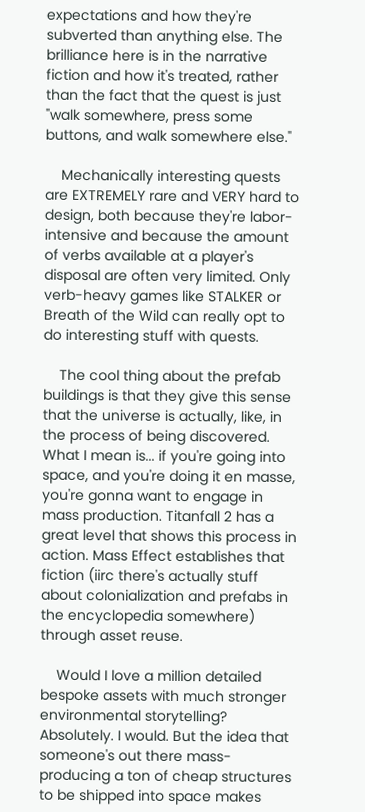expectations and how they're subverted than anything else. The brilliance here is in the narrative fiction and how it's treated, rather than the fact that the quest is just "walk somewhere, press some buttons, and walk somewhere else."

    Mechanically interesting quests are EXTREMELY rare and VERY hard to design, both because they're labor-intensive and because the amount of verbs available at a player's disposal are often very limited. Only verb-heavy games like STALKER or Breath of the Wild can really opt to do interesting stuff with quests.

    The cool thing about the prefab buildings is that they give this sense that the universe is actually, like, in the process of being discovered. What I mean is... if you're going into space, and you're doing it en masse, you're gonna want to engage in mass production. Titanfall 2 has a great level that shows this process in action. Mass Effect establishes that fiction (iirc there's actually stuff about colonialization and prefabs in the encyclopedia somewhere) through asset reuse.

    Would I love a million detailed bespoke assets with much stronger environmental storytelling? Absolutely. I would. But the idea that someone's out there mass-producing a ton of cheap structures to be shipped into space makes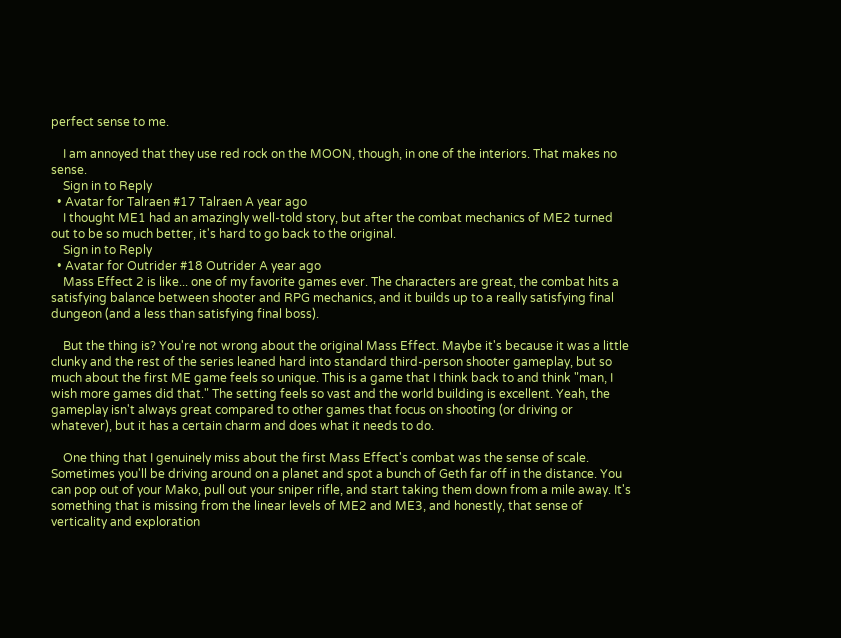perfect sense to me.

    I am annoyed that they use red rock on the MOON, though, in one of the interiors. That makes no sense.
    Sign in to Reply
  • Avatar for Talraen #17 Talraen A year ago
    I thought ME1 had an amazingly well-told story, but after the combat mechanics of ME2 turned out to be so much better, it's hard to go back to the original.
    Sign in to Reply
  • Avatar for Outrider #18 Outrider A year ago
    Mass Effect 2 is like... one of my favorite games ever. The characters are great, the combat hits a satisfying balance between shooter and RPG mechanics, and it builds up to a really satisfying final dungeon (and a less than satisfying final boss).

    But the thing is? You're not wrong about the original Mass Effect. Maybe it's because it was a little clunky and the rest of the series leaned hard into standard third-person shooter gameplay, but so much about the first ME game feels so unique. This is a game that I think back to and think "man, I wish more games did that." The setting feels so vast and the world building is excellent. Yeah, the gameplay isn't always great compared to other games that focus on shooting (or driving or whatever), but it has a certain charm and does what it needs to do.

    One thing that I genuinely miss about the first Mass Effect's combat was the sense of scale. Sometimes you'll be driving around on a planet and spot a bunch of Geth far off in the distance. You can pop out of your Mako, pull out your sniper rifle, and start taking them down from a mile away. It's something that is missing from the linear levels of ME2 and ME3, and honestly, that sense of verticality and exploration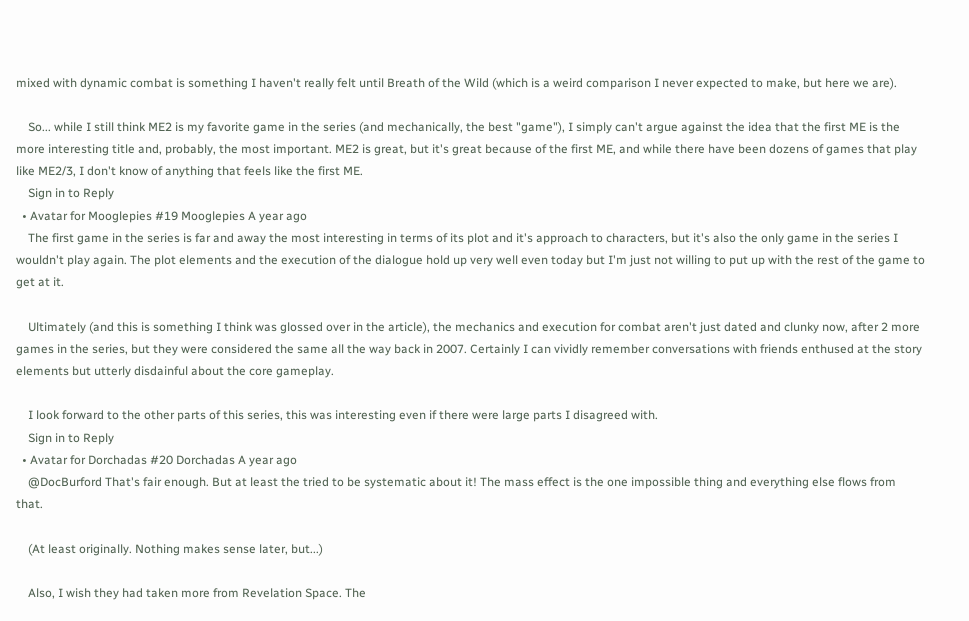mixed with dynamic combat is something I haven't really felt until Breath of the Wild (which is a weird comparison I never expected to make, but here we are).

    So... while I still think ME2 is my favorite game in the series (and mechanically, the best "game"), I simply can't argue against the idea that the first ME is the more interesting title and, probably, the most important. ME2 is great, but it's great because of the first ME, and while there have been dozens of games that play like ME2/3, I don't know of anything that feels like the first ME.
    Sign in to Reply
  • Avatar for Mooglepies #19 Mooglepies A year ago
    The first game in the series is far and away the most interesting in terms of its plot and it's approach to characters, but it's also the only game in the series I wouldn't play again. The plot elements and the execution of the dialogue hold up very well even today but I'm just not willing to put up with the rest of the game to get at it.

    Ultimately (and this is something I think was glossed over in the article), the mechanics and execution for combat aren't just dated and clunky now, after 2 more games in the series, but they were considered the same all the way back in 2007. Certainly I can vividly remember conversations with friends enthused at the story elements but utterly disdainful about the core gameplay.

    I look forward to the other parts of this series, this was interesting even if there were large parts I disagreed with.
    Sign in to Reply
  • Avatar for Dorchadas #20 Dorchadas A year ago
    @DocBurford That's fair enough. But at least the tried to be systematic about it! The mass effect is the one impossible thing and everything else flows from that.

    (At least originally. Nothing makes sense later, but...)

    Also, I wish they had taken more from Revelation Space. The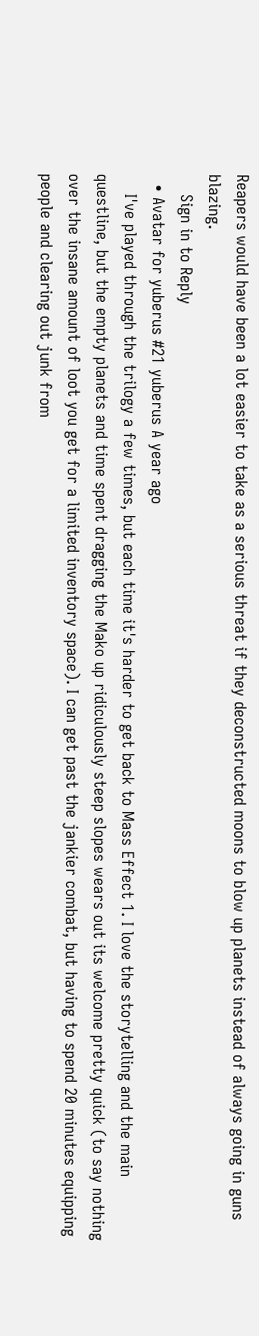Reapers would have been a lot easier to take as a serious threat if they deconstructed moons to blow up planets instead of always going in guns blazing.
    Sign in to Reply
  • Avatar for yuberus #21 yuberus A year ago
    I've played through the trilogy a few times, but each time it's harder to get back to Mass Effect 1. I love the storytelling and the main questline, but the empty planets and time spent dragging the Mako up ridiculously steep slopes wears out its welcome pretty quick (to say nothing over the insane amount of loot you get for a limited inventory space). I can get past the jankier combat, but having to spend 20 minutes equipping people and clearing out junk from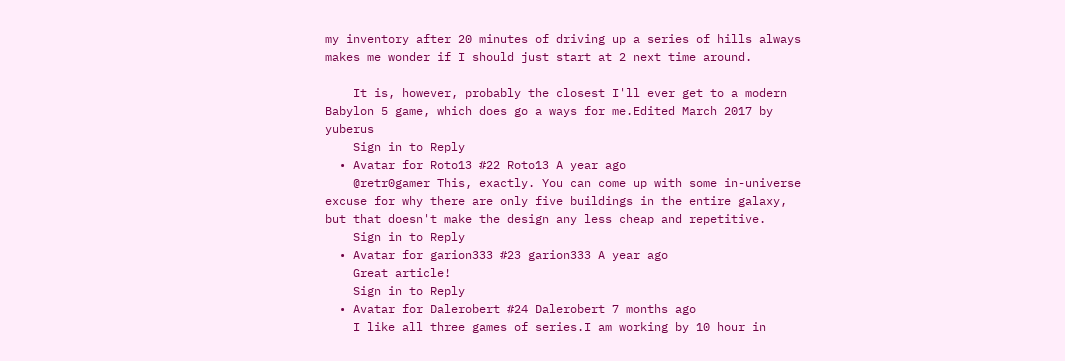my inventory after 20 minutes of driving up a series of hills always makes me wonder if I should just start at 2 next time around.

    It is, however, probably the closest I'll ever get to a modern Babylon 5 game, which does go a ways for me.Edited March 2017 by yuberus
    Sign in to Reply
  • Avatar for Roto13 #22 Roto13 A year ago
    @retr0gamer This, exactly. You can come up with some in-universe excuse for why there are only five buildings in the entire galaxy, but that doesn't make the design any less cheap and repetitive.
    Sign in to Reply
  • Avatar for garion333 #23 garion333 A year ago
    Great article!
    Sign in to Reply
  • Avatar for Dalerobert #24 Dalerobert 7 months ago
    I like all three games of series.I am working by 10 hour in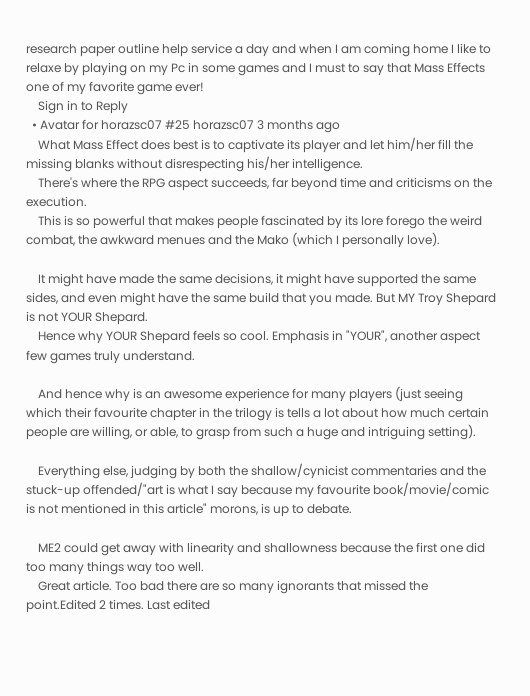research paper outline help service a day and when I am coming home I like to relaxe by playing on my Pc in some games and I must to say that Mass Effects one of my favorite game ever!
    Sign in to Reply
  • Avatar for horazsc07 #25 horazsc07 3 months ago
    What Mass Effect does best is to captivate its player and let him/her fill the missing blanks without disrespecting his/her intelligence.
    There's where the RPG aspect succeeds, far beyond time and criticisms on the execution.
    This is so powerful that makes people fascinated by its lore forego the weird combat, the awkward menues and the Mako (which I personally love).

    It might have made the same decisions, it might have supported the same sides, and even might have the same build that you made. But MY Troy Shepard is not YOUR Shepard.
    Hence why YOUR Shepard feels so cool. Emphasis in "YOUR", another aspect few games truly understand.

    And hence why is an awesome experience for many players (just seeing which their favourite chapter in the trilogy is tells a lot about how much certain people are willing, or able, to grasp from such a huge and intriguing setting).

    Everything else, judging by both the shallow/cynicist commentaries and the stuck-up offended/"art is what I say because my favourite book/movie/comic is not mentioned in this article" morons, is up to debate.

    ME2 could get away with linearity and shallowness because the first one did too many things way too well.
    Great article. Too bad there are so many ignorants that missed the point.Edited 2 times. Last edited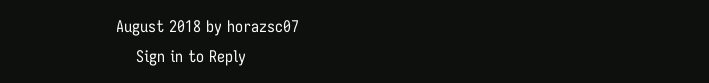August 2018 by horazsc07
    Sign in to Reply